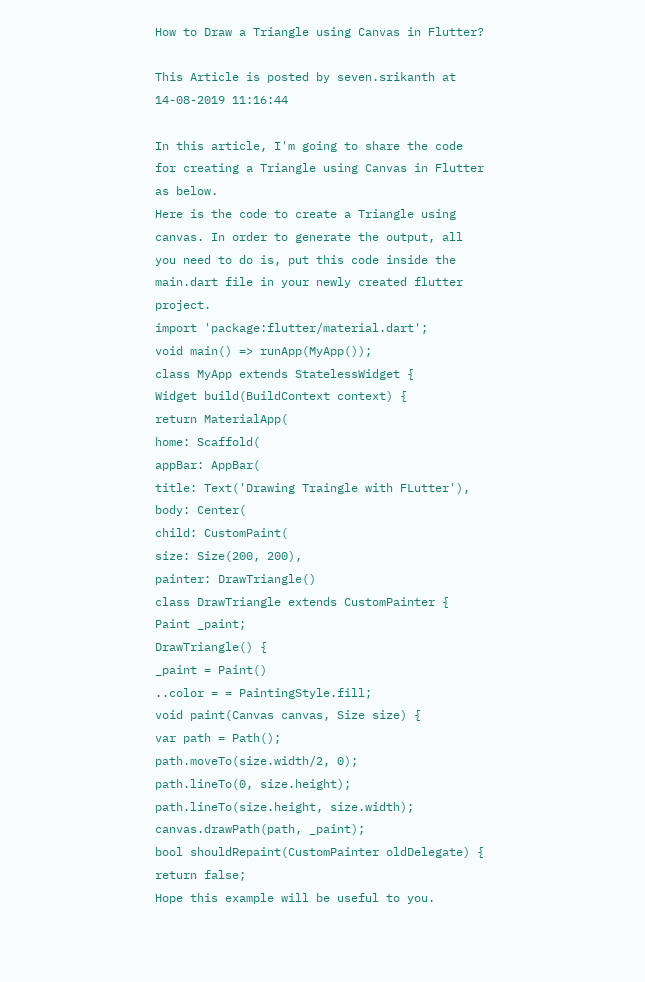How to Draw a Triangle using Canvas in Flutter?

This Article is posted by seven.srikanth at 14-08-2019 11:16:44

In this article, I'm going to share the code for creating a Triangle using Canvas in Flutter as below.
Here is the code to create a Triangle using canvas. In order to generate the output, all you need to do is, put this code inside the main.dart file in your newly created flutter project.
import 'package:flutter/material.dart';
void main() => runApp(MyApp());
class MyApp extends StatelessWidget {
Widget build(BuildContext context) {
return MaterialApp(
home: Scaffold(
appBar: AppBar(
title: Text('Drawing Traingle with FLutter'),
body: Center(
child: CustomPaint(
size: Size(200, 200),
painter: DrawTriangle()
class DrawTriangle extends CustomPainter {
Paint _paint;
DrawTriangle() {
_paint = Paint()
..color = = PaintingStyle.fill;
void paint(Canvas canvas, Size size) {
var path = Path();
path.moveTo(size.width/2, 0);
path.lineTo(0, size.height);
path.lineTo(size.height, size.width);
canvas.drawPath(path, _paint);
bool shouldRepaint(CustomPainter oldDelegate) {
return false;
Hope this example will be useful to you.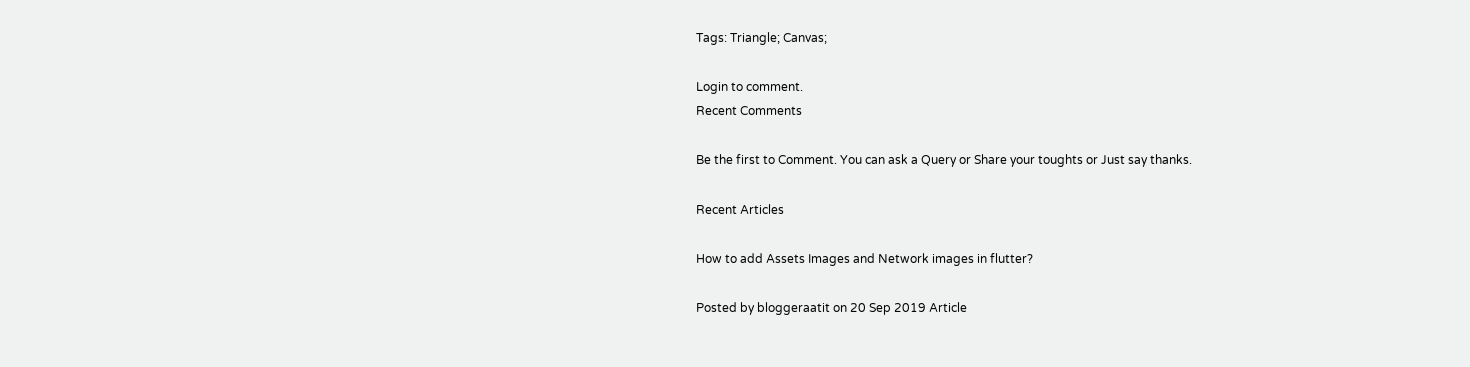Tags: Triangle; Canvas;

Login to comment.
Recent Comments

Be the first to Comment. You can ask a Query or Share your toughts or Just say thanks.

Recent Articles

How to add Assets Images and Network images in flutter?

Posted by bloggeraatit on 20 Sep 2019 Article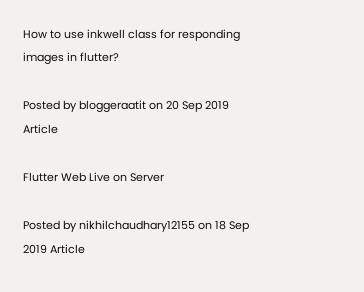How to use inkwell class for responding images in flutter?

Posted by bloggeraatit on 20 Sep 2019 Article

Flutter Web Live on Server

Posted by nikhilchaudhary12155 on 18 Sep 2019 Article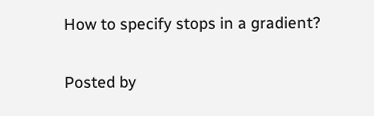How to specify stops in a gradient?

Posted by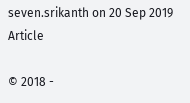seven.srikanth on 20 Sep 2019 Article

© 2018 -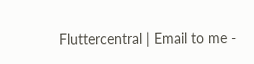Fluttercentral | Email to me -